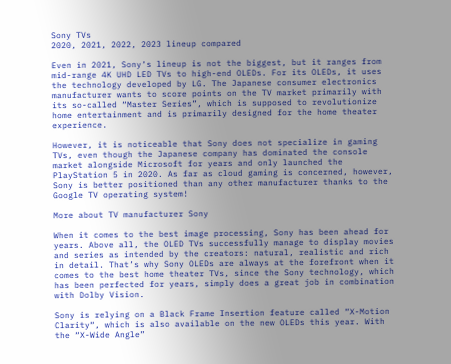Sony TVs
2020, 2021, 2022, 2023 lineup compared

Even in 2021, Sony‘s lineup is not the biggest, but it ranges from mid-range 4K UHD LED TVs to high-end OLEDs. For its OLEDs, it uses the technology developed by LG. The Japanese consumer electronics manufacturer wants to score points on the TV market primarily with its so-called “Master Series”, which is supposed to revolutionize home entertainment and is primarily designed for the home theater experience.

However, it is noticeable that Sony does not specialize in gaming TVs, even though the Japanese company has dominated the console market alongside Microsoft for years and only launched the PlayStation 5 in 2020. As far as cloud gaming is concerned, however, Sony is better positioned than any other manufacturer thanks to the Google TV operating system!

More about TV manufacturer Sony

When it comes to the best image processing, Sony has been ahead for years. Above all, the OLED TVs successfully manage to display movies and series as intended by the creators: natural, realistic and rich in detail. That’s why Sony OLEDs are always at the forefront when it comes to the best home theater TVs, since the Sony technology, which has been perfected for years, simply does a great job in combination with Dolby Vision.

Sony is relying on a Black Frame Insertion feature called “X-Motion Clarity“, which is also available on the new OLEDs this year. With the “X-Wide Angle”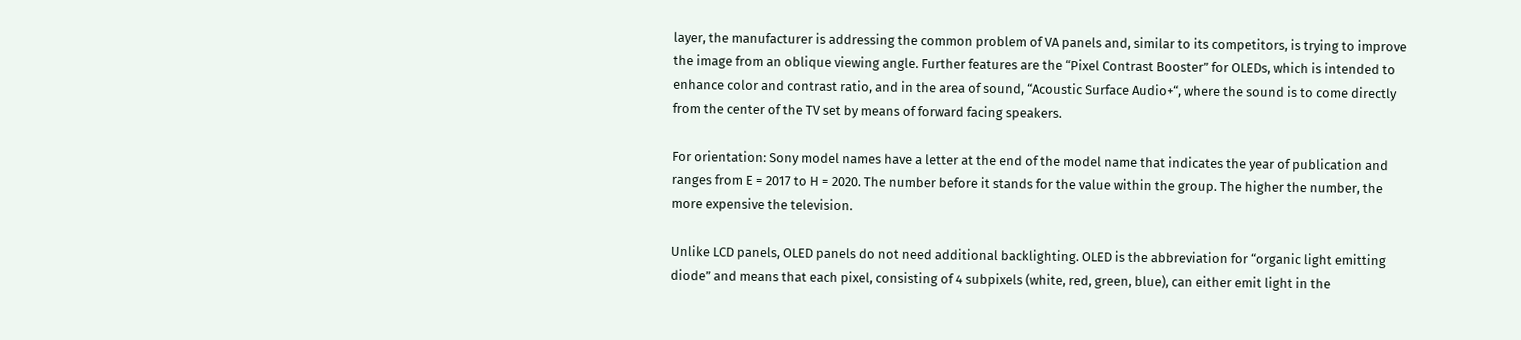layer, the manufacturer is addressing the common problem of VA panels and, similar to its competitors, is trying to improve the image from an oblique viewing angle. Further features are the “Pixel Contrast Booster” for OLEDs, which is intended to enhance color and contrast ratio, and in the area of sound, “Acoustic Surface Audio+“, where the sound is to come directly from the center of the TV set by means of forward facing speakers.

For orientation: Sony model names have a letter at the end of the model name that indicates the year of publication and ranges from E = 2017 to H = 2020. The number before it stands for the value within the group. The higher the number, the more expensive the television.

Unlike LCD panels, OLED panels do not need additional backlighting. OLED is the abbreviation for “organic light emitting diode” and means that each pixel, consisting of 4 subpixels (white, red, green, blue), can either emit light in the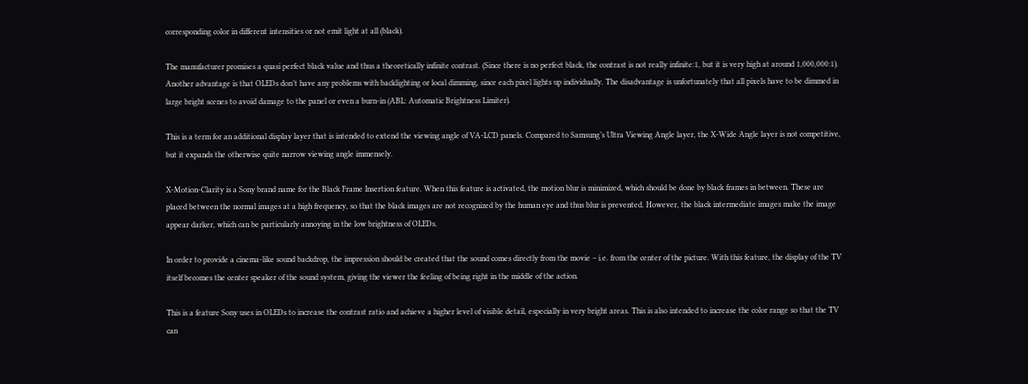corresponding color in different intensities or not emit light at all (black).

The manufacturer promises a quasi perfect black value and thus a theoretically infinite contrast. (Since there is no perfect black, the contrast is not really infinite:1, but it is very high at around 1,000,000:1). Another advantage is that OLEDs don’t have any problems with backlighting or local dimming, since each pixel lights up individually. The disadvantage is unfortunately that all pixels have to be dimmed in large bright scenes to avoid damage to the panel or even a burn-in (ABL: Automatic Brightness Limiter).

This is a term for an additional display layer that is intended to extend the viewing angle of VA-LCD panels. Compared to Samsung’s Ultra Viewing Angle layer, the X-Wide Angle layer is not competitive, but it expands the otherwise quite narrow viewing angle immensely.

X-Motion-Clarity is a Sony brand name for the Black Frame Insertion feature. When this feature is activated, the motion blur is minimized, which should be done by black frames in between. These are placed between the normal images at a high frequency, so that the black images are not recognized by the human eye and thus blur is prevented. However, the black intermediate images make the image appear darker, which can be particularly annoying in the low brightness of OLEDs.

In order to provide a cinema-like sound backdrop, the impression should be created that the sound comes directly from the movie – i.e. from the center of the picture. With this feature, the display of the TV itself becomes the center speaker of the sound system, giving the viewer the feeling of being right in the middle of the action.

This is a feature Sony uses in OLEDs to increase the contrast ratio and achieve a higher level of visible detail, especially in very bright areas. This is also intended to increase the color range so that the TV can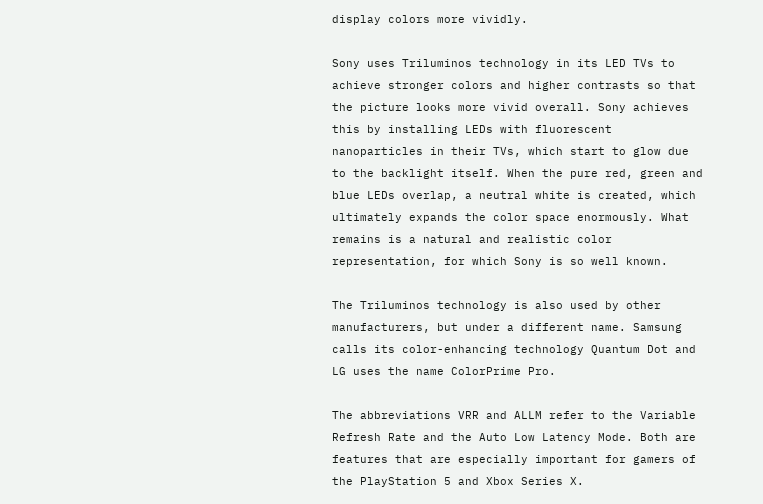display colors more vividly.

Sony uses Triluminos technology in its LED TVs to achieve stronger colors and higher contrasts so that the picture looks more vivid overall. Sony achieves this by installing LEDs with fluorescent nanoparticles in their TVs, which start to glow due to the backlight itself. When the pure red, green and blue LEDs overlap, a neutral white is created, which ultimately expands the color space enormously. What remains is a natural and realistic color representation, for which Sony is so well known.

The Triluminos technology is also used by other manufacturers, but under a different name. Samsung calls its color-enhancing technology Quantum Dot and LG uses the name ColorPrime Pro.

The abbreviations VRR and ALLM refer to the Variable Refresh Rate and the Auto Low Latency Mode. Both are features that are especially important for gamers of the PlayStation 5 and Xbox Series X.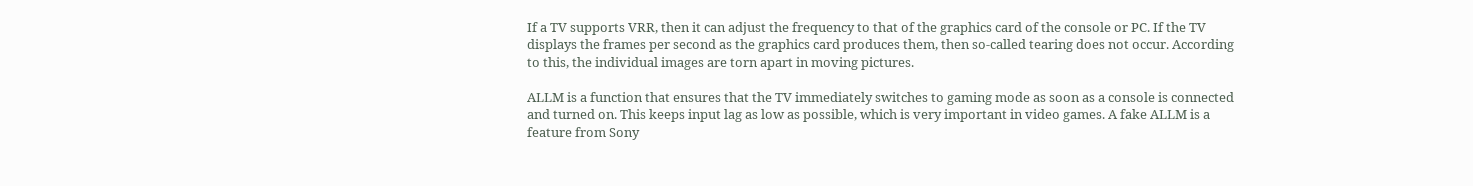If a TV supports VRR, then it can adjust the frequency to that of the graphics card of the console or PC. If the TV displays the frames per second as the graphics card produces them, then so-called tearing does not occur. According to this, the individual images are torn apart in moving pictures.

ALLM is a function that ensures that the TV immediately switches to gaming mode as soon as a console is connected and turned on. This keeps input lag as low as possible, which is very important in video games. A fake ALLM is a feature from Sony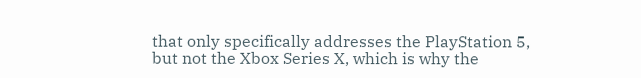that only specifically addresses the PlayStation 5, but not the Xbox Series X, which is why the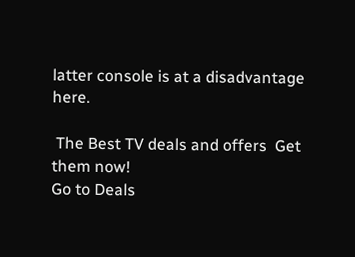latter console is at a disadvantage here.

 The Best TV deals and offers  Get them now!
Go to Deals